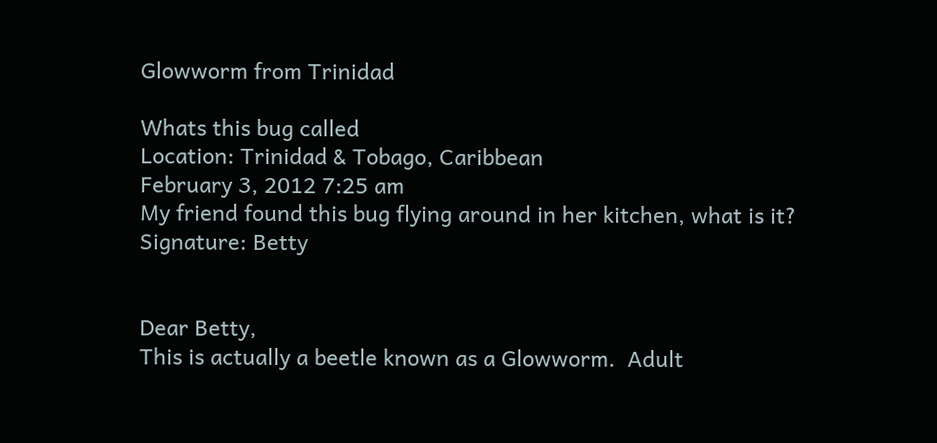Glowworm from Trinidad

Whats this bug called
Location: Trinidad & Tobago, Caribbean
February 3, 2012 7:25 am
My friend found this bug flying around in her kitchen, what is it?
Signature: Betty


Dear Betty,
This is actually a beetle known as a Glowworm.  Adult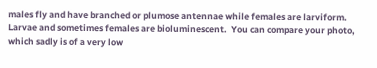males fly and have branched or plumose antennae while females are larviform.  Larvae and sometimes females are bioluminescent.  You can compare your photo, which sadly is of a very low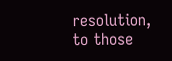resolution, to those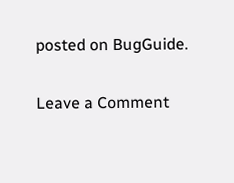posted on BugGuide.

Leave a Comment